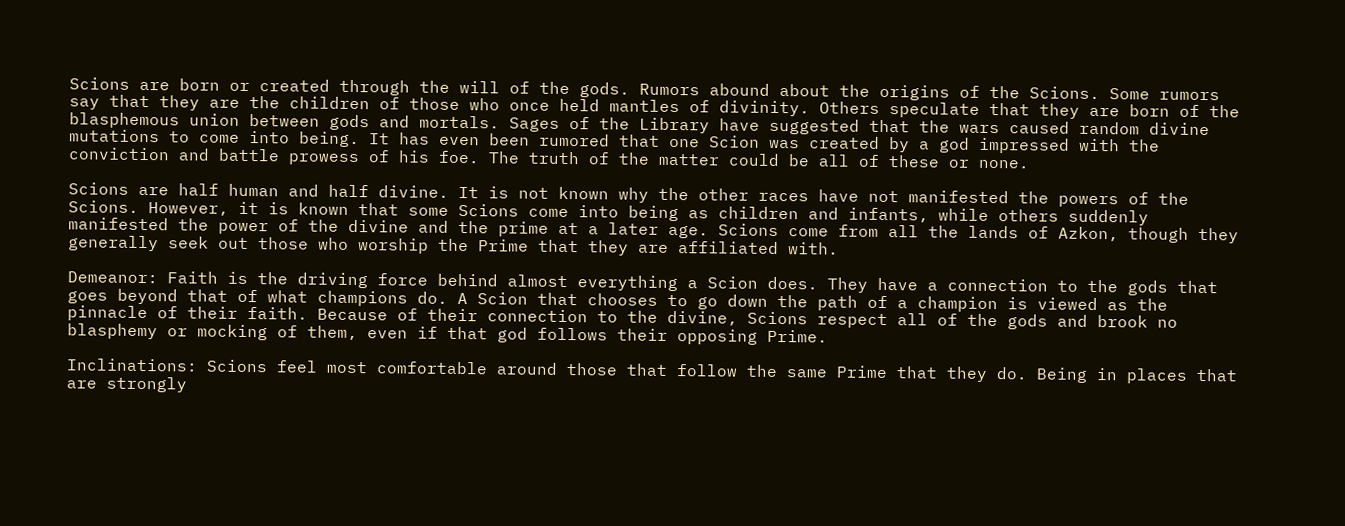Scions are born or created through the will of the gods. Rumors abound about the origins of the Scions. Some rumors say that they are the children of those who once held mantles of divinity. Others speculate that they are born of the blasphemous union between gods and mortals. Sages of the Library have suggested that the wars caused random divine mutations to come into being. It has even been rumored that one Scion was created by a god impressed with the conviction and battle prowess of his foe. The truth of the matter could be all of these or none.

Scions are half human and half divine. It is not known why the other races have not manifested the powers of the Scions. However, it is known that some Scions come into being as children and infants, while others suddenly manifested the power of the divine and the prime at a later age. Scions come from all the lands of Azkon, though they generally seek out those who worship the Prime that they are affiliated with.

Demeanor: Faith is the driving force behind almost everything a Scion does. They have a connection to the gods that goes beyond that of what champions do. A Scion that chooses to go down the path of a champion is viewed as the pinnacle of their faith. Because of their connection to the divine, Scions respect all of the gods and brook no blasphemy or mocking of them, even if that god follows their opposing Prime.

Inclinations: Scions feel most comfortable around those that follow the same Prime that they do. Being in places that are strongly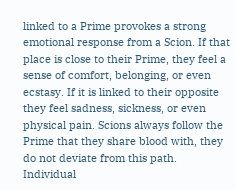linked to a Prime provokes a strong emotional response from a Scion. If that place is close to their Prime, they feel a sense of comfort, belonging, or even ecstasy. If it is linked to their opposite they feel sadness, sickness, or even physical pain. Scions always follow the Prime that they share blood with, they do not deviate from this path. Individual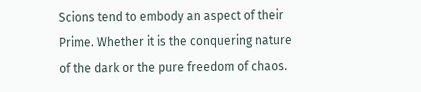Scions tend to embody an aspect of their Prime. Whether it is the conquering nature of the dark or the pure freedom of chaos.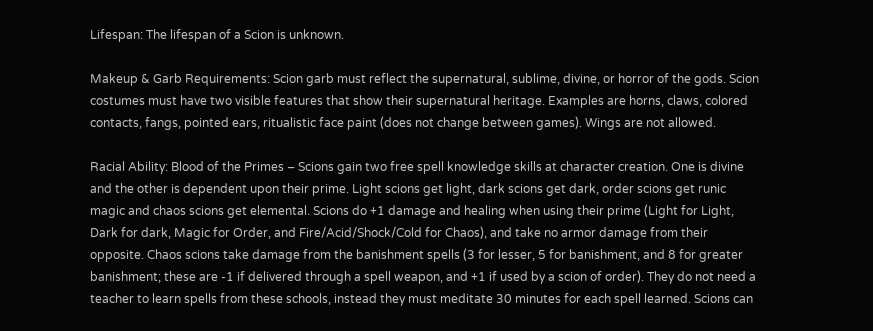Lifespan: The lifespan of a Scion is unknown.

Makeup & Garb Requirements: Scion garb must reflect the supernatural, sublime, divine, or horror of the gods. Scion costumes must have two visible features that show their supernatural heritage. Examples are horns, claws, colored contacts, fangs, pointed ears, ritualistic face paint (does not change between games). Wings are not allowed.

Racial Ability: Blood of the Primes – Scions gain two free spell knowledge skills at character creation. One is divine and the other is dependent upon their prime. Light scions get light, dark scions get dark, order scions get runic magic and chaos scions get elemental. Scions do +1 damage and healing when using their prime (Light for Light, Dark for dark, Magic for Order, and Fire/Acid/Shock/Cold for Chaos), and take no armor damage from their opposite. Chaos scions take damage from the banishment spells (3 for lesser, 5 for banishment, and 8 for greater banishment; these are -1 if delivered through a spell weapon, and +1 if used by a scion of order). They do not need a teacher to learn spells from these schools, instead they must meditate 30 minutes for each spell learned. Scions can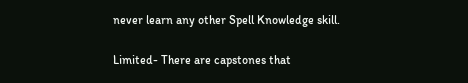never learn any other Spell Knowledge skill.

Limited- There are capstones that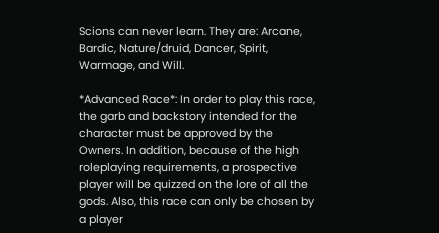Scions can never learn. They are: Arcane, Bardic, Nature/druid, Dancer, Spirit, Warmage, and Will.

*Advanced Race*: In order to play this race, the garb and backstory intended for the character must be approved by the Owners. In addition, because of the high roleplaying requirements, a prospective player will be quizzed on the lore of all the gods. Also, this race can only be chosen by a player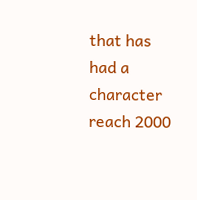that has had a character reach 2000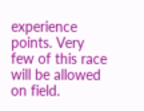experience points. Very few of this race will be allowed on field.